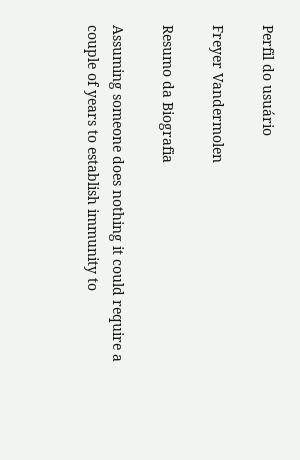Perfil do usuário

Freyer Vandermolen

Resumo da Biografia

Assuming someone does nothing it could require a couple of years to establish immunity to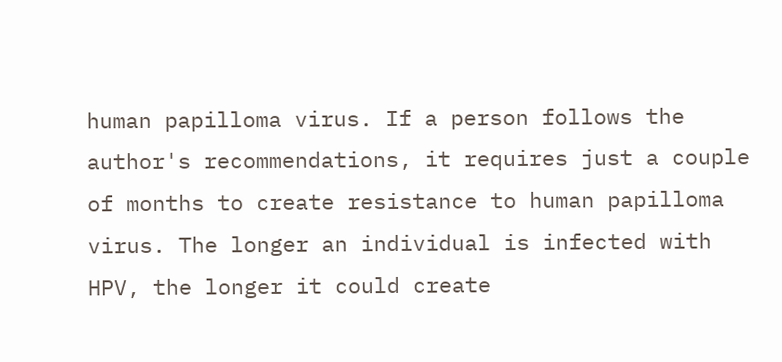human papilloma virus. If a person follows the author's recommendations, it requires just a couple of months to create resistance to human papilloma virus. The longer an individual is infected with HPV, the longer it could create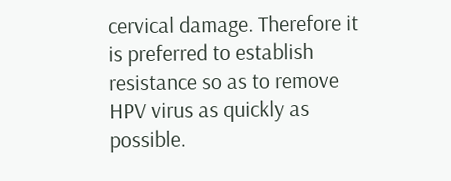cervical damage. Therefore it is preferred to establish resistance so as to remove HPV virus as quickly as possible.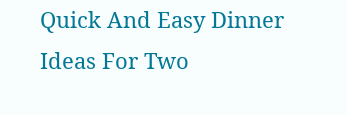Quick And Easy Dinner Ideas For Two